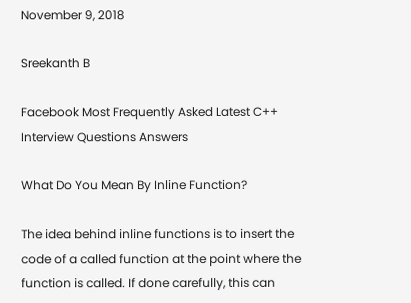November 9, 2018

Sreekanth B

Facebook Most Frequently Asked Latest C++ Interview Questions Answers

What Do You Mean By Inline Function?

The idea behind inline functions is to insert the code of a called function at the point where the function is called. If done carefully, this can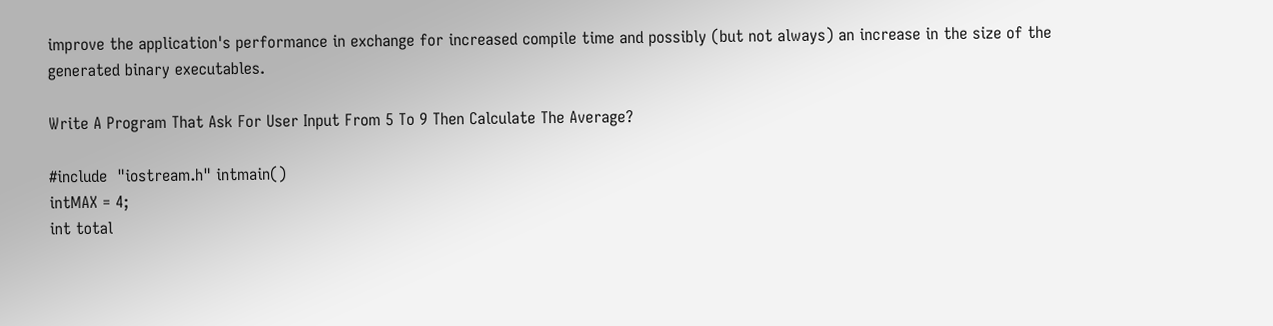improve the application's performance in exchange for increased compile time and possibly (but not always) an increase in the size of the generated binary executables.

Write A Program That Ask For User Input From 5 To 9 Then Calculate The Average?

#include  "iostream.h" intmain()
intMAX = 4;
int total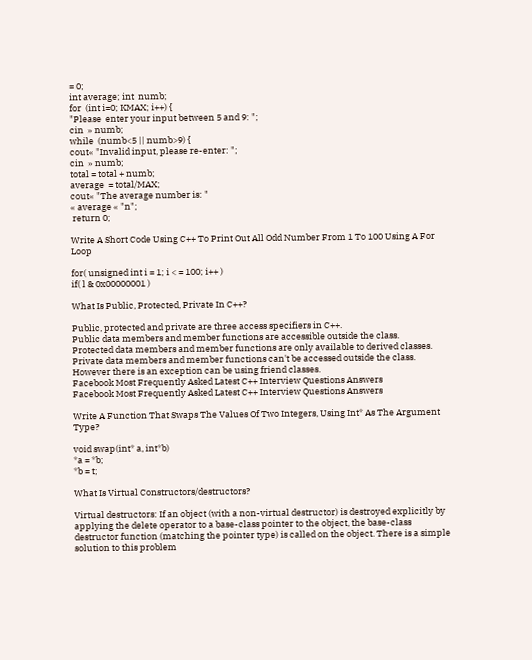= 0;
int average; int  numb;
for  (int i=0; KMAX; i++) {
"Please  enter your input between 5 and 9: ";
cin  » numb;
while  (numb<5 || numb>9) {
cout« "Invalid input, please re-enter: ";
cin  » numb;
total = total + numb;
average  = total/MAX;
cout« "The average number is: "
« average « "n";
 return 0;

Write A Short Code Using C++ To Print Out All Odd Number From 1 To 100 Using A For Loop

for( unsigned int i = 1; i < = 100; i++ )
if( l & 0x00000001 )

What Is Public, Protected, Private In C++?

Public, protected and private are three access specifiers in C++.
Public data members and member functions are accessible outside the class.
Protected data members and member functions are only available to derived classes.
Private data members and member functions can't be accessed outside the class. However there is an exception can be using friend classes.
Facebook Most Frequently Asked Latest C++ Interview Questions Answers
Facebook Most Frequently Asked Latest C++ Interview Questions Answers

Write A Function That Swaps The Values Of Two Integers, Using Int* As The Argument Type?

void swap(int* a, int*b)
*a = *b;
*b = t;

What Is Virtual Constructors/destructors?

Virtual destructors: If an object (with a non-virtual destructor) is destroyed explicitly by applying the delete operator to a base-class pointer to the object, the base-class destructor function (matching the pointer type) is called on the object. There is a simple solution to this problem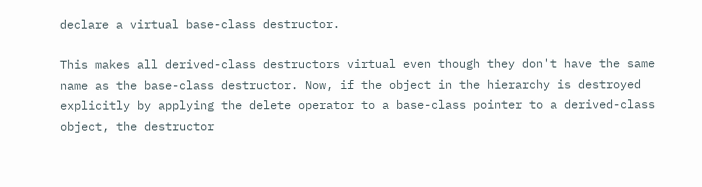declare a virtual base-class destructor.

This makes all derived-class destructors virtual even though they don't have the same name as the base-class destructor. Now, if the object in the hierarchy is destroyed explicitly by applying the delete operator to a base-class pointer to a derived-class object, the destructor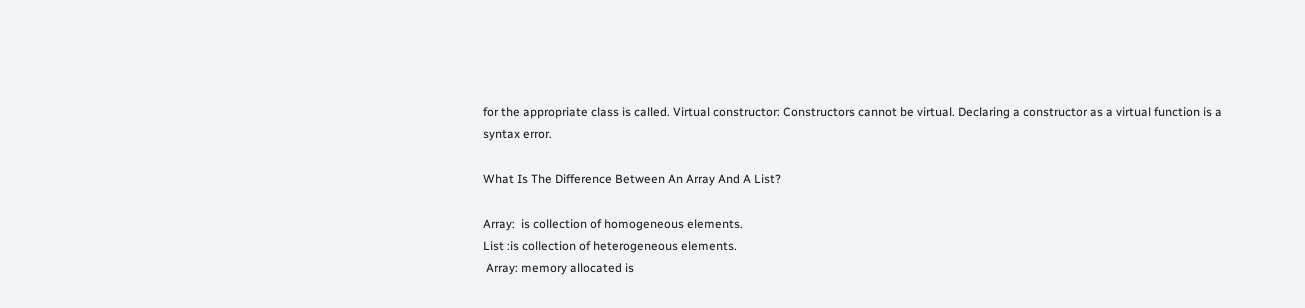for the appropriate class is called. Virtual constructor: Constructors cannot be virtual. Declaring a constructor as a virtual function is a syntax error.

What Is The Difference Between An Array And A List?

Array:  is collection of homogeneous elements.
List :is collection of heterogeneous elements.
 Array: memory allocated is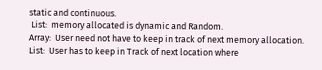static and continuous.
 List:  memory allocated is dynamic and Random.
Array:  User need not have to keep in track of next memory allocation.
List:  User has to keep in Track of next location where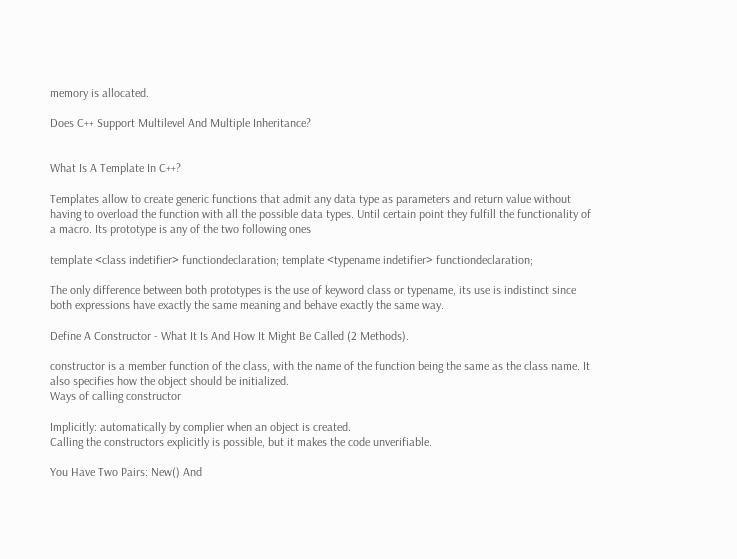memory is allocated.

Does C++ Support Multilevel And Multiple Inheritance?


What Is A Template In C++?

Templates allow to create generic functions that admit any data type as parameters and return value without having to overload the function with all the possible data types. Until certain point they fulfill the functionality of a macro. Its prototype is any of the two following ones

template <class indetifier> functiondeclaration; template <typename indetifier> functiondeclaration;

The only difference between both prototypes is the use of keyword class or typename, its use is indistinct since both expressions have exactly the same meaning and behave exactly the same way.

Define A Constructor - What It Is And How It Might Be Called (2 Methods).

constructor is a member function of the class, with the name of the function being the same as the class name. It also specifies how the object should be initialized.
Ways of calling constructor

Implicitly: automatically by complier when an object is created.
Calling the constructors explicitly is possible, but it makes the code unverifiable.

You Have Two Pairs: New() And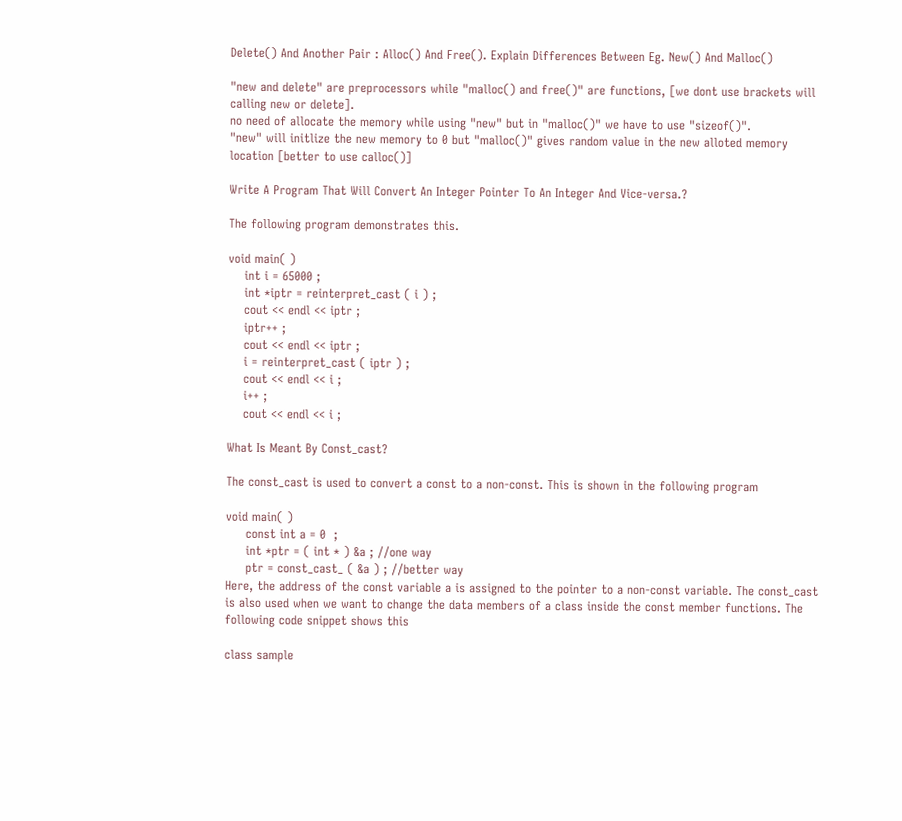Delete() And Another Pair : Alloc() And Free(). Explain Differences Between Eg. New() And Malloc()

"new and delete" are preprocessors while "malloc() and free()" are functions, [we dont use brackets will calling new or delete].
no need of allocate the memory while using "new" but in "malloc()" we have to use "sizeof()".
"new" will initlize the new memory to 0 but "malloc()" gives random value in the new alloted memory location [better to use calloc()]

Write A Program That Will Convert An Integer Pointer To An Integer And Vice-versa.?

The following program demonstrates this.

void main( )
    int i = 65000 ;
    int *iptr = reinterpret_cast ( i ) ;
    cout << endl << iptr ;
    iptr++ ;
    cout << endl << iptr ;
    i = reinterpret_cast ( iptr ) ;
    cout << endl << i ;
    i++ ;
    cout << endl << i ;

What Is Meant By Const_cast?

The const_cast is used to convert a const to a non-const. This is shown in the following program

void main( )
     const int a = 0  ;
     int *ptr = ( int * ) &a ; //one way
     ptr = const_cast_ ( &a ) ; //better way
Here, the address of the const variable a is assigned to the pointer to a non-const variable. The const_cast is also used when we want to change the data members of a class inside the const member functions. The following code snippet shows this

class sample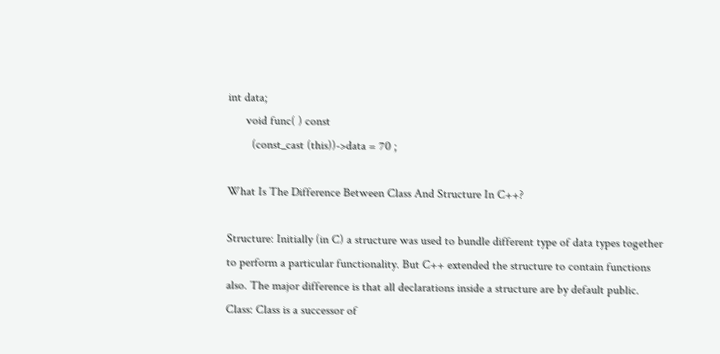int data;
      void func( ) const
        (const_cast (this))->data = 70 ;

What Is The Difference Between Class And Structure In C++?

Structure: Initially (in C) a structure was used to bundle different type of data types together to perform a particular functionality. But C++ extended the structure to contain functions also. The major difference is that all declarations inside a structure are by default public. Class: Class is a successor of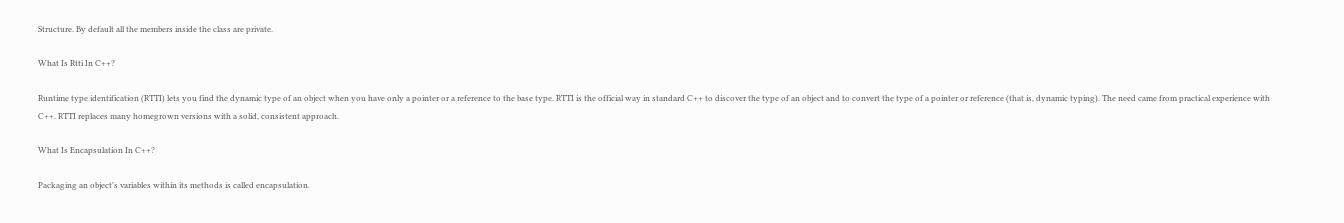Structure. By default all the members inside the class are private.

What Is Rtti In C++?

Runtime type identification (RTTI) lets you find the dynamic type of an object when you have only a pointer or a reference to the base type. RTTI is the official way in standard C++ to discover the type of an object and to convert the type of a pointer or reference (that is, dynamic typing). The need came from practical experience with C++. RTTI replaces many homegrown versions with a solid, consistent approach.

What Is Encapsulation In C++?

Packaging an object's variables within its methods is called encapsulation.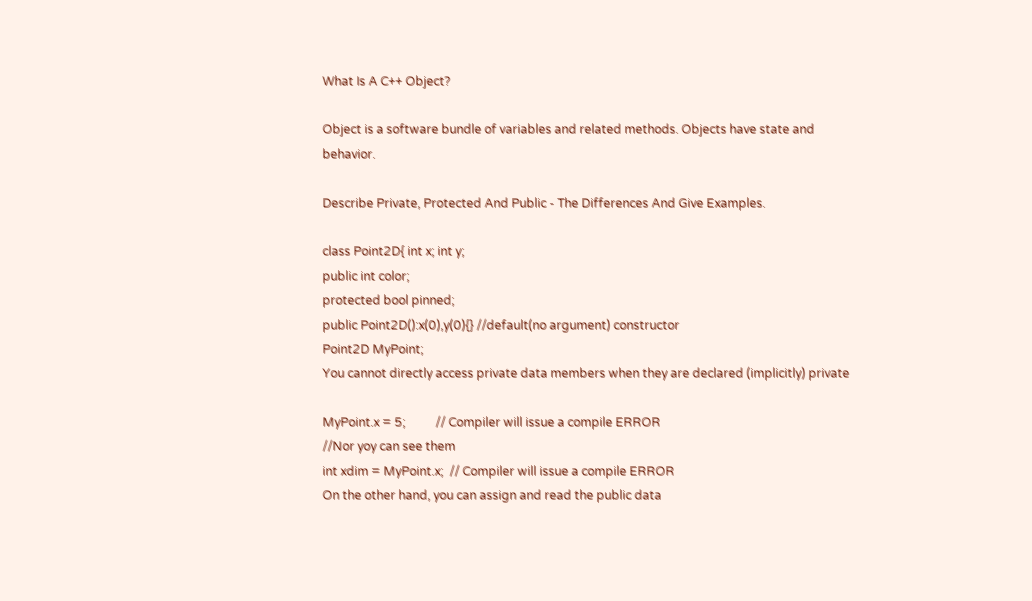What Is A C++ Object?

Object is a software bundle of variables and related methods. Objects have state and behavior.

Describe Private, Protected And Public - The Differences And Give Examples.

class Point2D{ int x; int y;
public int color;
protected bool pinned;
public Point2D():x(0),y(0){} //default(no argument) constructor
Point2D MyPoint;
You cannot directly access private data members when they are declared (implicitly) private

MyPoint.x = 5;          // Compiler will issue a compile ERROR
//Nor yoy can see them
int xdim = MyPoint.x;  // Compiler will issue a compile ERROR
On the other hand, you can assign and read the public data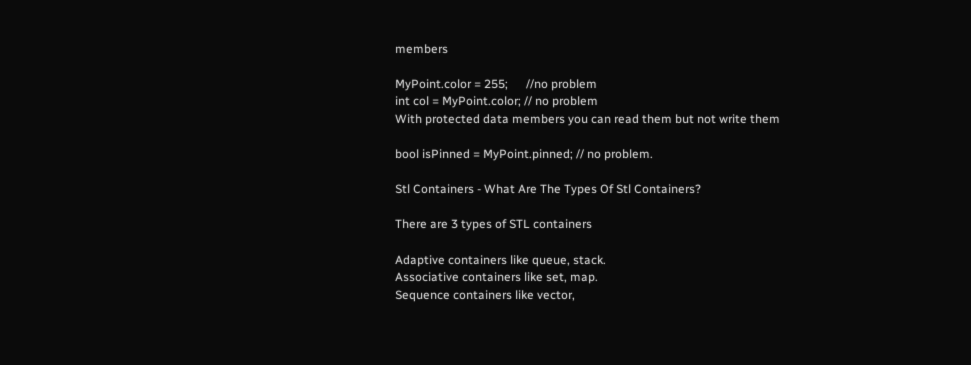members

MyPoint.color = 255;      //no problem
int col = MyPoint.color; // no problem
With protected data members you can read them but not write them

bool isPinned = MyPoint.pinned; // no problem.

Stl Containers - What Are The Types Of Stl Containers?

There are 3 types of STL containers

Adaptive containers like queue, stack.
Associative containers like set, map.
Sequence containers like vector,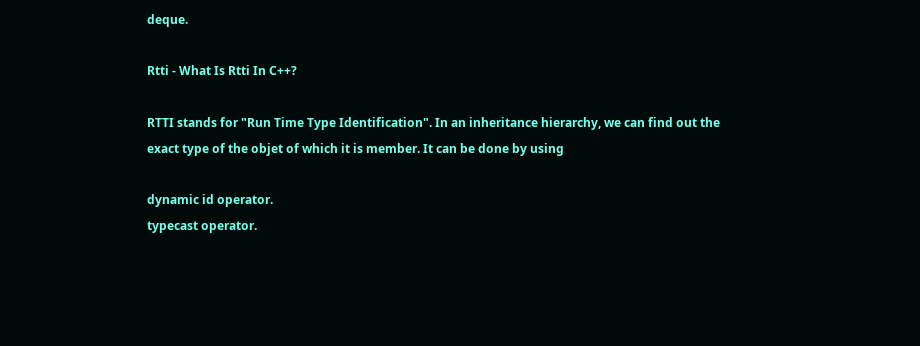deque.

Rtti - What Is Rtti In C++?

RTTI stands for "Run Time Type Identification". In an inheritance hierarchy, we can find out the exact type of the objet of which it is member. It can be done by using

dynamic id operator.
typecast operator.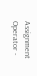Assignment Operator -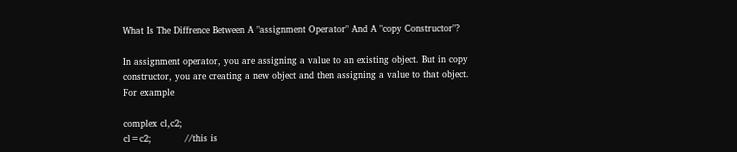What Is The Diffrence Between A "assignment Operator" And A "copy Constructor"?

In assignment operator, you are assigning a value to an existing object. But in copy constructor, you are creating a new object and then assigning a value to that object.
For example

complex cl,c2;
cl=c2;           //this is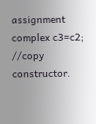assignment
complex c3=c2;  //copy constructor.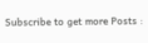Subscribe to get more Posts :